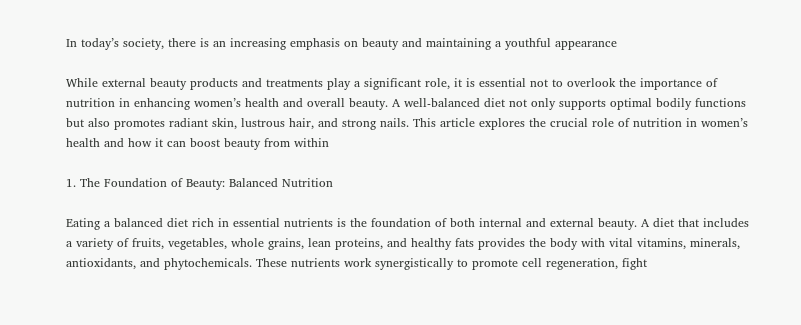In today’s society, there is an increasing emphasis on beauty and maintaining a youthful appearance

While external beauty products and treatments play a significant role, it is essential not to overlook the importance of nutrition in enhancing women’s health and overall beauty. A well-balanced diet not only supports optimal bodily functions but also promotes radiant skin, lustrous hair, and strong nails. This article explores the crucial role of nutrition in women’s health and how it can boost beauty from within

1. The Foundation of Beauty: Balanced Nutrition

Eating a balanced diet rich in essential nutrients is the foundation of both internal and external beauty. A diet that includes a variety of fruits, vegetables, whole grains, lean proteins, and healthy fats provides the body with vital vitamins, minerals, antioxidants, and phytochemicals. These nutrients work synergistically to promote cell regeneration, fight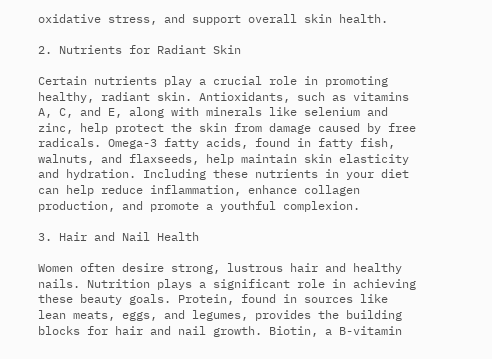oxidative stress, and support overall skin health.

2. Nutrients for Radiant Skin

Certain nutrients play a crucial role in promoting healthy, radiant skin. Antioxidants, such as vitamins A, C, and E, along with minerals like selenium and zinc, help protect the skin from damage caused by free radicals. Omega-3 fatty acids, found in fatty fish, walnuts, and flaxseeds, help maintain skin elasticity and hydration. Including these nutrients in your diet can help reduce inflammation, enhance collagen production, and promote a youthful complexion.

3. Hair and Nail Health

Women often desire strong, lustrous hair and healthy nails. Nutrition plays a significant role in achieving these beauty goals. Protein, found in sources like lean meats, eggs, and legumes, provides the building blocks for hair and nail growth. Biotin, a B-vitamin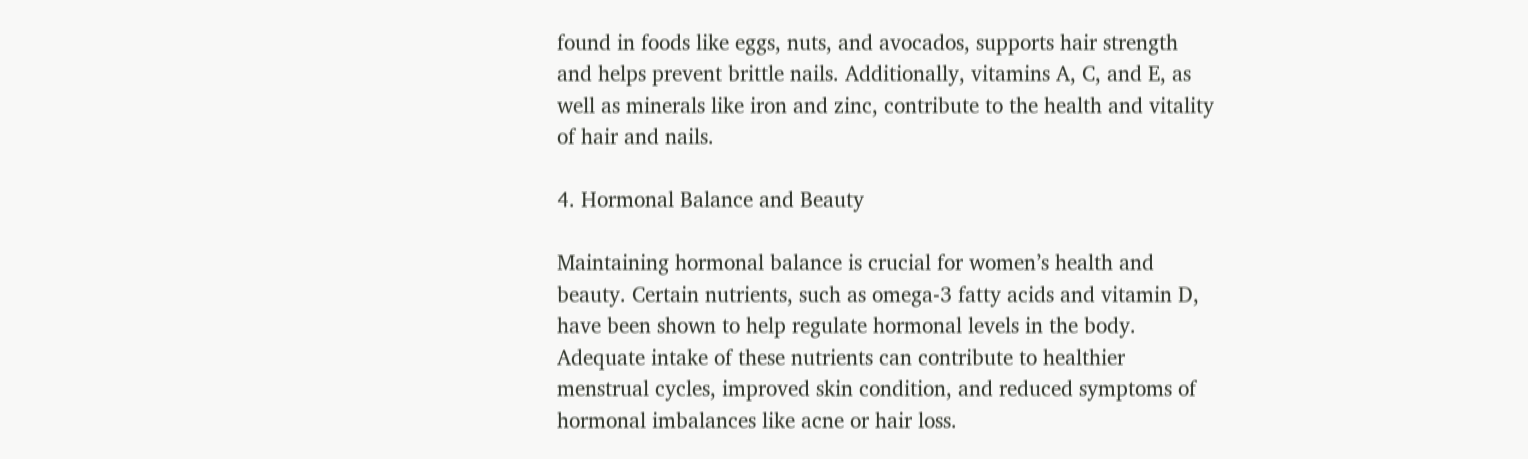found in foods like eggs, nuts, and avocados, supports hair strength and helps prevent brittle nails. Additionally, vitamins A, C, and E, as well as minerals like iron and zinc, contribute to the health and vitality of hair and nails.

4. Hormonal Balance and Beauty

Maintaining hormonal balance is crucial for women’s health and beauty. Certain nutrients, such as omega-3 fatty acids and vitamin D, have been shown to help regulate hormonal levels in the body. Adequate intake of these nutrients can contribute to healthier menstrual cycles, improved skin condition, and reduced symptoms of hormonal imbalances like acne or hair loss.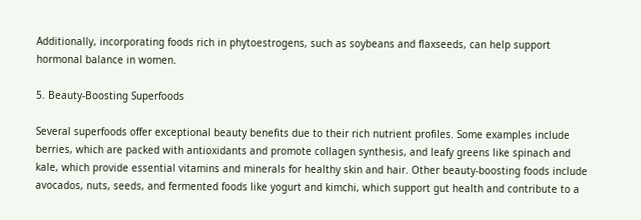Additionally, incorporating foods rich in phytoestrogens, such as soybeans and flaxseeds, can help support hormonal balance in women.

5. Beauty-Boosting Superfoods

Several superfoods offer exceptional beauty benefits due to their rich nutrient profiles. Some examples include berries, which are packed with antioxidants and promote collagen synthesis, and leafy greens like spinach and kale, which provide essential vitamins and minerals for healthy skin and hair. Other beauty-boosting foods include avocados, nuts, seeds, and fermented foods like yogurt and kimchi, which support gut health and contribute to a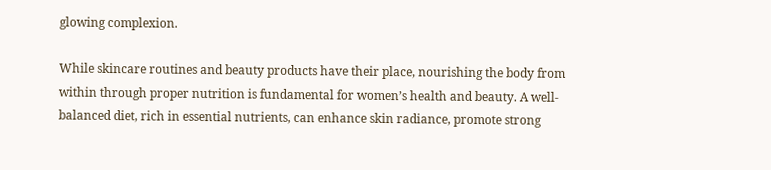glowing complexion.

While skincare routines and beauty products have their place, nourishing the body from within through proper nutrition is fundamental for women’s health and beauty. A well-balanced diet, rich in essential nutrients, can enhance skin radiance, promote strong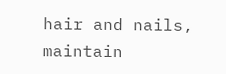hair and nails, maintain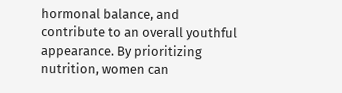hormonal balance, and contribute to an overall youthful appearance. By prioritizing nutrition, women can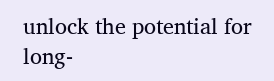unlock the potential for long-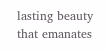lasting beauty that emanates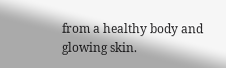from a healthy body and glowing skin.